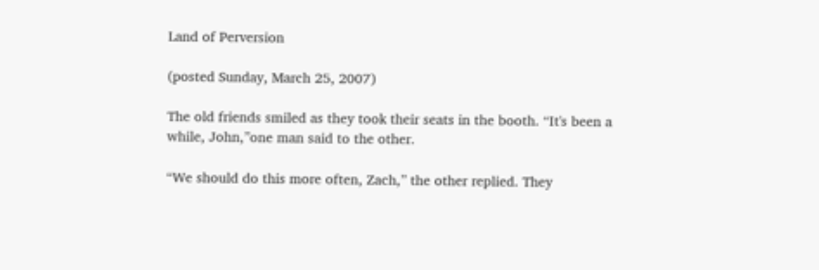Land of Perversion

(posted Sunday, March 25, 2007)

The old friends smiled as they took their seats in the booth. “It's been a while, John,”one man said to the other.

“We should do this more often, Zach,” the other replied. They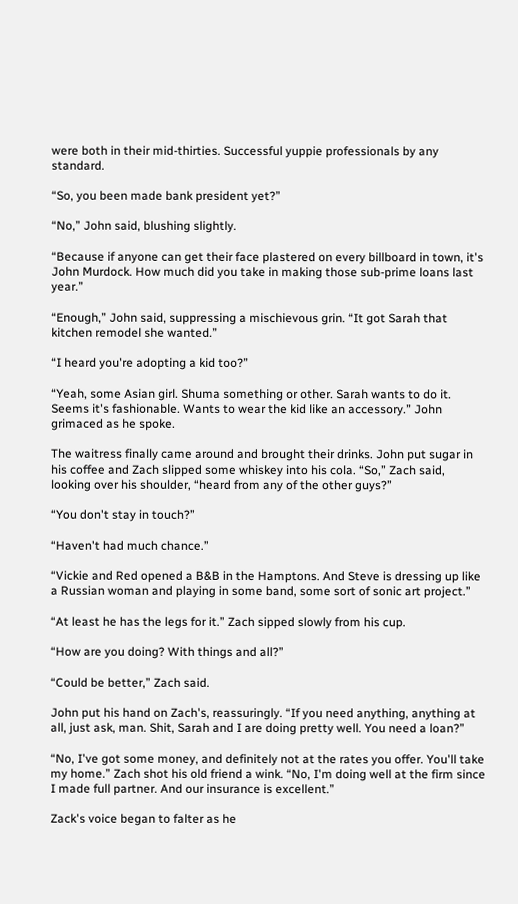were both in their mid-thirties. Successful yuppie professionals by any standard.

“So, you been made bank president yet?”

“No,” John said, blushing slightly.

“Because if anyone can get their face plastered on every billboard in town, it's John Murdock. How much did you take in making those sub-prime loans last year.”

“Enough,” John said, suppressing a mischievous grin. “It got Sarah that kitchen remodel she wanted.”

“I heard you're adopting a kid too?”

“Yeah, some Asian girl. Shuma something or other. Sarah wants to do it. Seems it's fashionable. Wants to wear the kid like an accessory.” John grimaced as he spoke.

The waitress finally came around and brought their drinks. John put sugar in his coffee and Zach slipped some whiskey into his cola. “So,” Zach said, looking over his shoulder, “heard from any of the other guys?”

“You don't stay in touch?”

“Haven't had much chance.”

“Vickie and Red opened a B&B in the Hamptons. And Steve is dressing up like a Russian woman and playing in some band, some sort of sonic art project.”

“At least he has the legs for it.” Zach sipped slowly from his cup.

“How are you doing? With things and all?”

“Could be better,” Zach said.

John put his hand on Zach's, reassuringly. “If you need anything, anything at all, just ask, man. Shit, Sarah and I are doing pretty well. You need a loan?”

“No, I've got some money, and definitely not at the rates you offer. You'll take my home.” Zach shot his old friend a wink. “No, I'm doing well at the firm since I made full partner. And our insurance is excellent.”

Zack's voice began to falter as he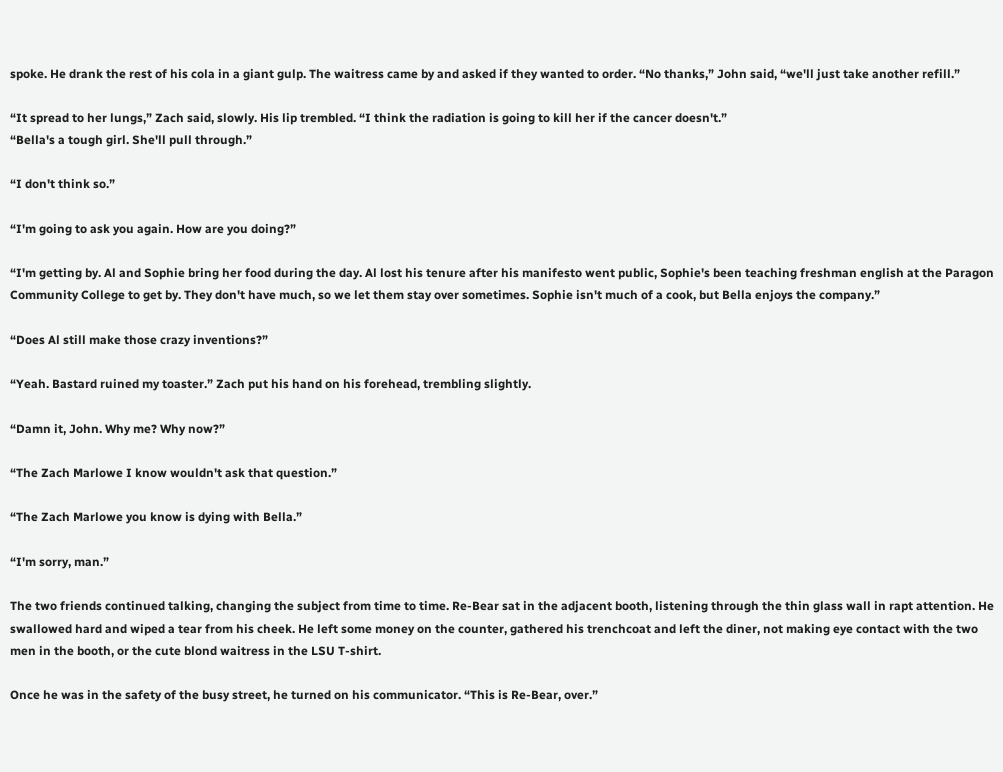spoke. He drank the rest of his cola in a giant gulp. The waitress came by and asked if they wanted to order. “No thanks,” John said, “we'll just take another refill.”

“It spread to her lungs,” Zach said, slowly. His lip trembled. “I think the radiation is going to kill her if the cancer doesn't.”
“Bella's a tough girl. She'll pull through.”

“I don't think so.”

“I'm going to ask you again. How are you doing?”

“I'm getting by. Al and Sophie bring her food during the day. Al lost his tenure after his manifesto went public, Sophie's been teaching freshman english at the Paragon Community College to get by. They don't have much, so we let them stay over sometimes. Sophie isn't much of a cook, but Bella enjoys the company.”

“Does Al still make those crazy inventions?”

“Yeah. Bastard ruined my toaster.” Zach put his hand on his forehead, trembling slightly.

“Damn it, John. Why me? Why now?”

“The Zach Marlowe I know wouldn't ask that question.”

“The Zach Marlowe you know is dying with Bella.”

“I'm sorry, man.”

The two friends continued talking, changing the subject from time to time. Re-Bear sat in the adjacent booth, listening through the thin glass wall in rapt attention. He swallowed hard and wiped a tear from his cheek. He left some money on the counter, gathered his trenchcoat and left the diner, not making eye contact with the two men in the booth, or the cute blond waitress in the LSU T-shirt.

Once he was in the safety of the busy street, he turned on his communicator. “This is Re-Bear, over.”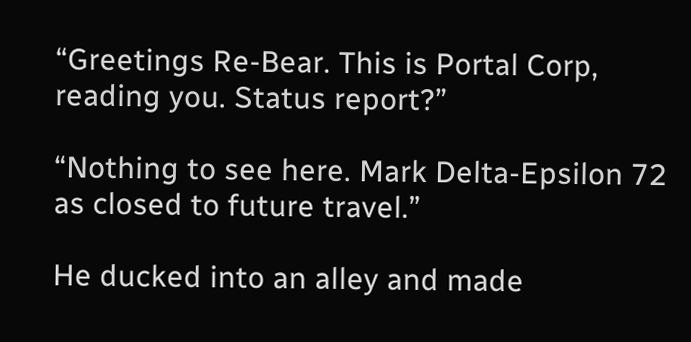“Greetings Re-Bear. This is Portal Corp, reading you. Status report?”

“Nothing to see here. Mark Delta-Epsilon 72 as closed to future travel.”

He ducked into an alley and made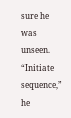sure he was unseen. “Initiate sequence,” he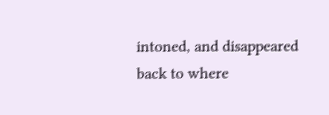intoned, and disappeared back to where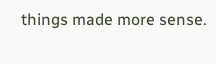things made more sense.